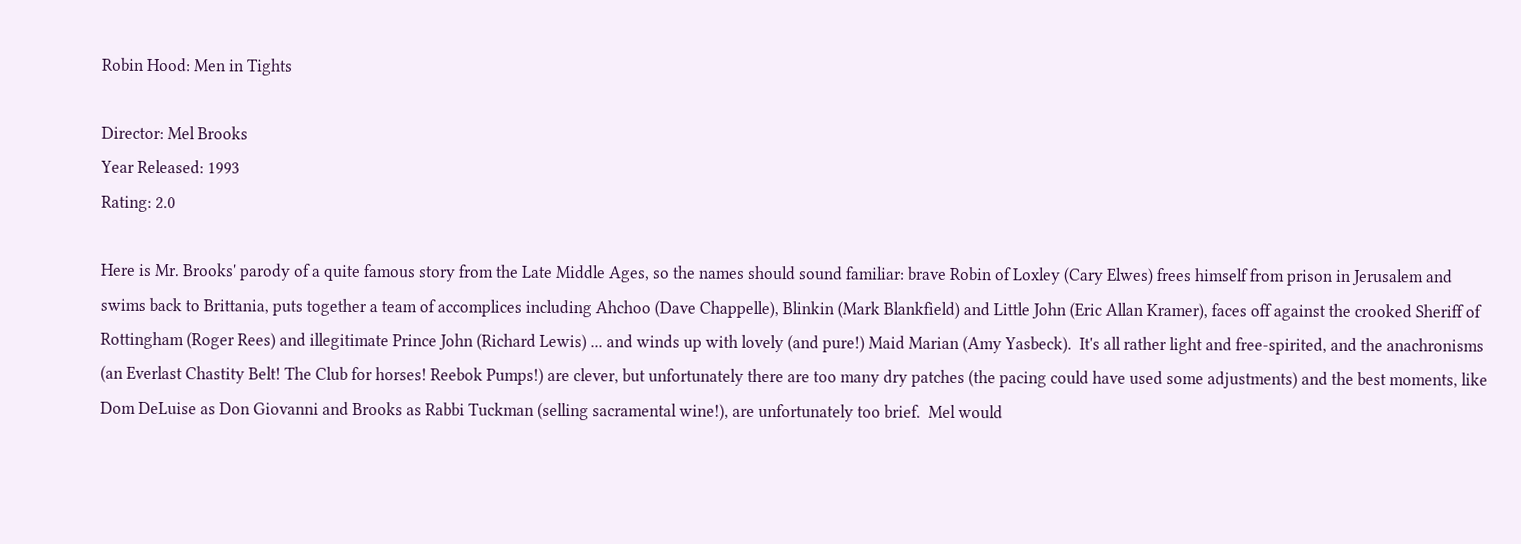Robin Hood: Men in Tights

Director: Mel Brooks
Year Released: 1993
Rating: 2.0

Here is Mr. Brooks' parody of a quite famous story from the Late Middle Ages, so the names should sound familiar: brave Robin of Loxley (Cary Elwes) frees himself from prison in Jerusalem and swims back to Brittania, puts together a team of accomplices including Ahchoo (Dave Chappelle), Blinkin (Mark Blankfield) and Little John (Eric Allan Kramer), faces off against the crooked Sheriff of Rottingham (Roger Rees) and illegitimate Prince John (Richard Lewis) ... and winds up with lovely (and pure!) Maid Marian (Amy Yasbeck).  It's all rather light and free-spirited, and the anachronisms (an Everlast Chastity Belt! The Club for horses! Reebok Pumps!) are clever, but unfortunately there are too many dry patches (the pacing could have used some adjustments) and the best moments, like Dom DeLuise as Don Giovanni and Brooks as Rabbi Tuckman (selling sacramental wine!), are unfortunately too brief.  Mel would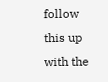follow this up with the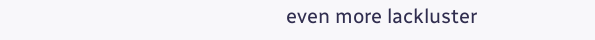even more lackluster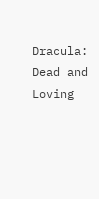Dracula: Dead and Loving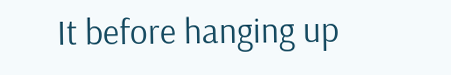It before hanging up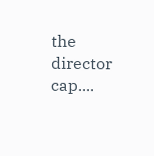the director cap....